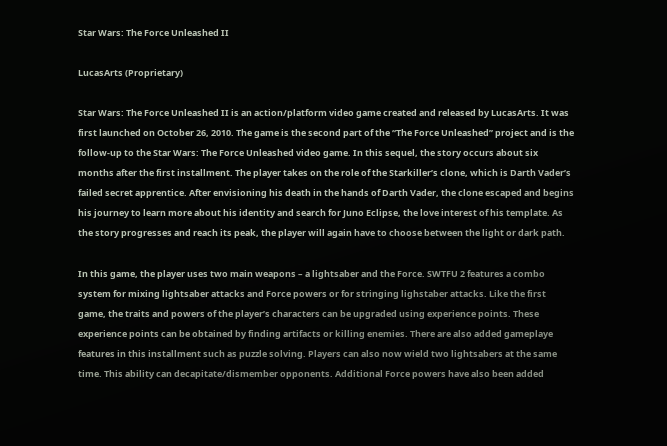Star Wars: The Force Unleashed II

LucasArts (Proprietary)

Star Wars: The Force Unleashed II is an action/platform video game created and released by LucasArts. It was first launched on October 26, 2010. The game is the second part of the “The Force Unleashed” project and is the follow-up to the Star Wars: The Force Unleashed video game. In this sequel, the story occurs about six months after the first installment. The player takes on the role of the Starkiller’s clone, which is Darth Vader’s failed secret apprentice. After envisioning his death in the hands of Darth Vader, the clone escaped and begins his journey to learn more about his identity and search for Juno Eclipse, the love interest of his template. As the story progresses and reach its peak, the player will again have to choose between the light or dark path.

In this game, the player uses two main weapons – a lightsaber and the Force. SWTFU 2 features a combo system for mixing lightsaber attacks and Force powers or for stringing lighstaber attacks. Like the first game, the traits and powers of the player’s characters can be upgraded using experience points. These experience points can be obtained by finding artifacts or killing enemies. There are also added gameplaye features in this installment such as puzzle solving. Players can also now wield two lightsabers at the same time. This ability can decapitate/dismember opponents. Additional Force powers have also been added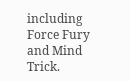including Force Fury and Mind Trick.